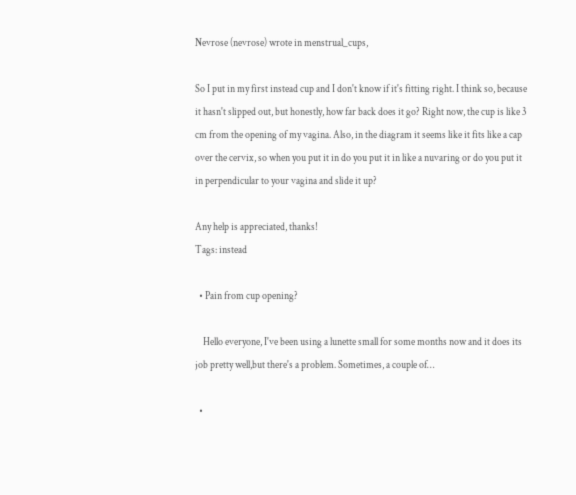Nevrose (nevrose) wrote in menstrual_cups,

So I put in my first instead cup and I don't know if it's fitting right. I think so, because it hasn't slipped out, but honestly, how far back does it go? Right now, the cup is like 3 cm from the opening of my vagina. Also, in the diagram it seems like it fits like a cap over the cervix, so when you put it in do you put it in like a nuvaring or do you put it in perpendicular to your vagina and slide it up?

Any help is appreciated, thanks!
Tags: instead

  • Pain from cup opening?

    Hello everyone, I've been using a lunette small for some months now and it does its job pretty well,but there's a problem. Sometimes, a couple of…

  •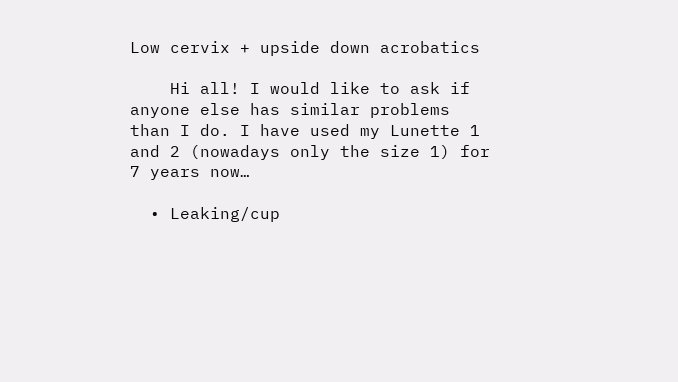Low cervix + upside down acrobatics

    Hi all! I would like to ask if anyone else has similar problems than I do. I have used my Lunette 1 and 2 (nowadays only the size 1) for 7 years now…

  • Leaking/cup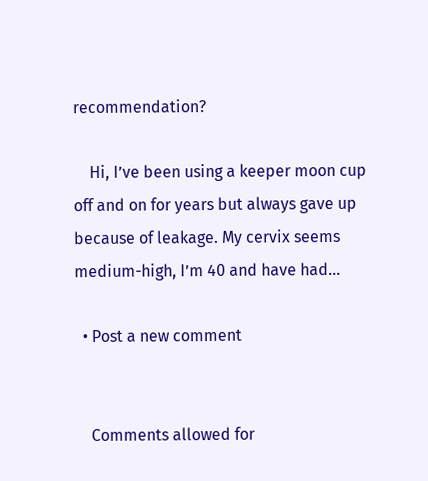recommendation?

    Hi, I’ve been using a keeper moon cup off and on for years but always gave up because of leakage. My cervix seems medium-high, I’m 40 and have had…

  • Post a new comment


    Comments allowed for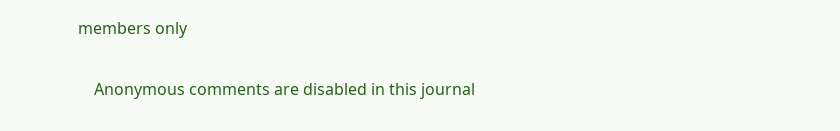members only

    Anonymous comments are disabled in this journal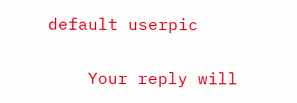default userpic

    Your reply will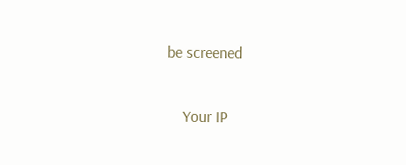be screened

    Your IP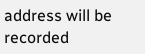address will be recorded